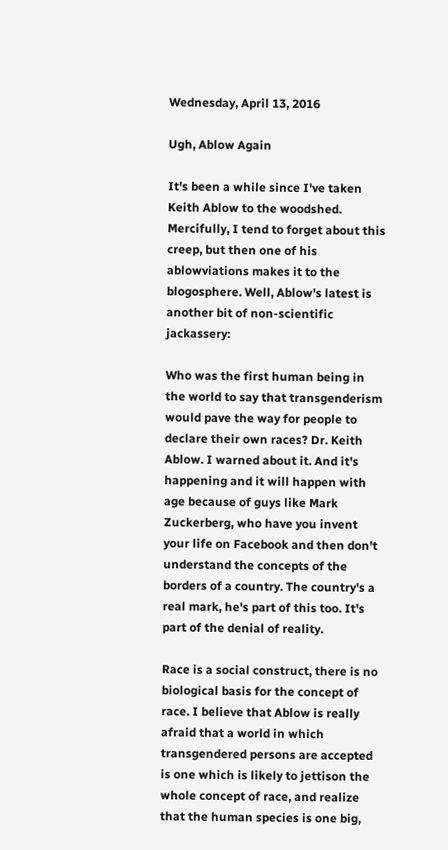Wednesday, April 13, 2016

Ugh, Ablow Again

It's been a while since I've taken Keith Ablow to the woodshed. Mercifully, I tend to forget about this creep, but then one of his ablowviations makes it to the blogosphere. Well, Ablow's latest is another bit of non-scientific jackassery:

Who was the first human being in the world to say that transgenderism would pave the way for people to declare their own races? Dr. Keith Ablow. I warned about it. And it's happening and it will happen with age because of guys like Mark Zuckerberg, who have you invent your life on Facebook and then don't understand the concepts of the borders of a country. The country's a real mark, he's part of this too. It's part of the denial of reality.

Race is a social construct, there is no biological basis for the concept of race. I believe that Ablow is really afraid that a world in which transgendered persons are accepted is one which is likely to jettison the whole concept of race, and realize that the human species is one big,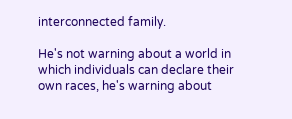interconnected family.

He's not warning about a world in which individuals can declare their own races, he's warning about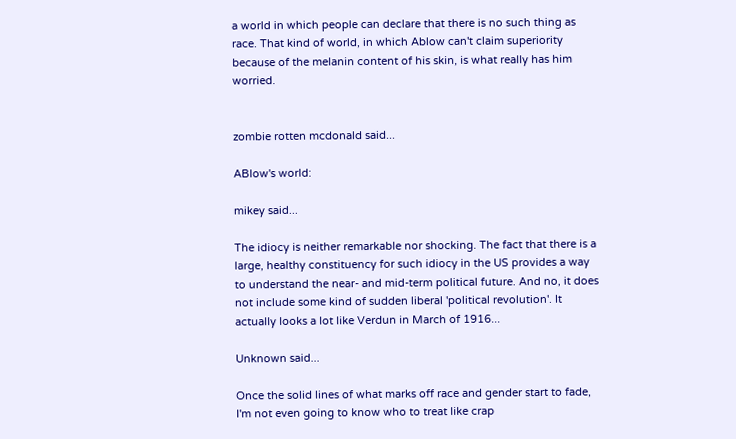a world in which people can declare that there is no such thing as race. That kind of world, in which Ablow can't claim superiority because of the melanin content of his skin, is what really has him worried.


zombie rotten mcdonald said...

ABlow's world:

mikey said...

The idiocy is neither remarkable nor shocking. The fact that there is a large, healthy constituency for such idiocy in the US provides a way to understand the near- and mid-term political future. And no, it does not include some kind of sudden liberal 'political revolution'. It actually looks a lot like Verdun in March of 1916...

Unknown said...

Once the solid lines of what marks off race and gender start to fade, I'm not even going to know who to treat like crap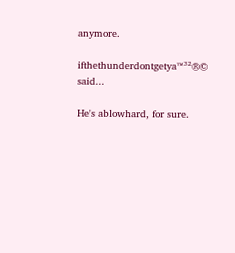anymore.

ifthethunderdontgetya™³²®© said...

He's ablowhard, for sure.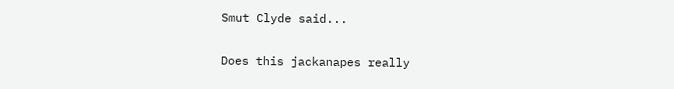Smut Clyde said...

Does this jackanapes really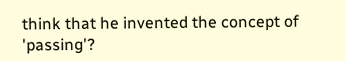think that he invented the concept of 'passing'?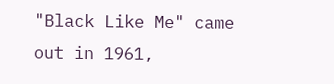"Black Like Me" came out in 1961,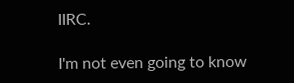IIRC.

I'm not even going to know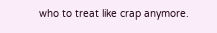who to treat like crap anymore.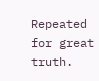Repeated for great truth.